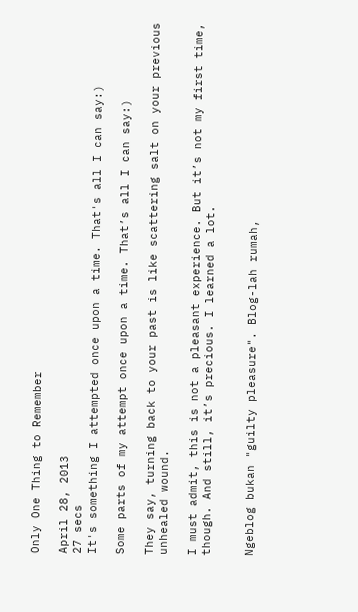Only One Thing to Remember

April 28, 2013
27 secs
It's something I attempted once upon a time. That's all I can say:)

Some parts of my attempt once upon a time. That’s all I can say:)

They say, turning back to your past is like scattering salt on your previous unhealed wound.

I must admit, this is not a pleasant experience. But it’s not my first time, though. And still, it’s precious. I learned a lot.


Ngeblog bukan "guilty pleasure". Blog-lah rumah,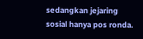sedangkan jejaring sosial hanya pos ronda.